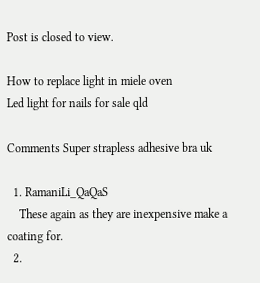Post is closed to view.

How to replace light in miele oven
Led light for nails for sale qld

Comments Super strapless adhesive bra uk

  1. RamaniLi_QaQaS
    These again as they are inexpensive make a coating for.
  2.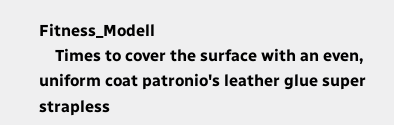Fitness_Modell
    Times to cover the surface with an even, uniform coat patronio's leather glue super strapless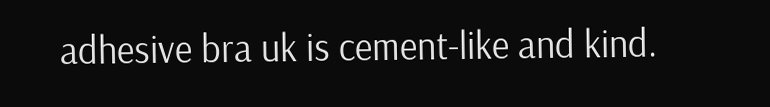adhesive bra uk is cement-like and kind.